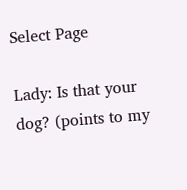Select Page

Lady: Is that your dog? (points to my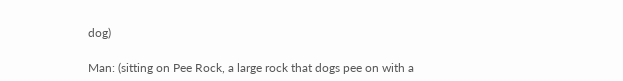dog)

Man: (sitting on Pee Rock, a large rock that dogs pee on with a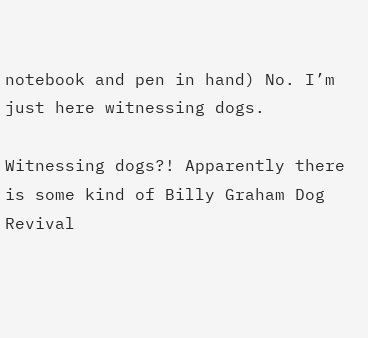notebook and pen in hand) No. I’m just here witnessing dogs.

Witnessing dogs?! Apparently there is some kind of Billy Graham Dog Revival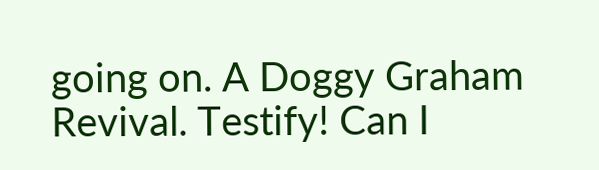going on. A Doggy Graham Revival. Testify! Can I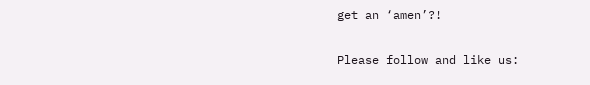get an ‘amen’?!

Please follow and like us: